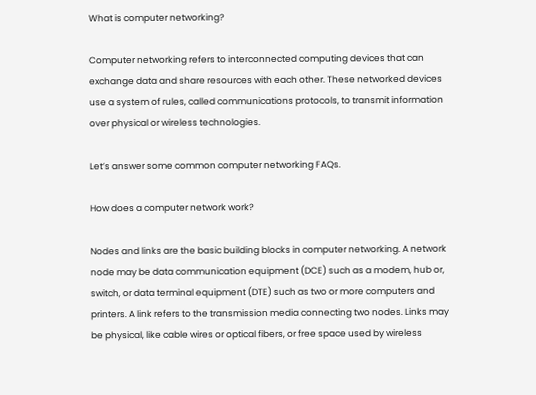What is computer networking?

Computer networking refers to interconnected computing devices that can exchange data and share resources with each other. These networked devices use a system of rules, called communications protocols, to transmit information over physical or wireless technologies.

Let’s answer some common computer networking FAQs.

How does a computer network work?

Nodes and links are the basic building blocks in computer networking. A network node may be data communication equipment (DCE) such as a modem, hub or, switch, or data terminal equipment (DTE) such as two or more computers and printers. A link refers to the transmission media connecting two nodes. Links may be physical, like cable wires or optical fibers, or free space used by wireless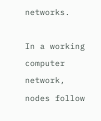networks.

In a working computer network, nodes follow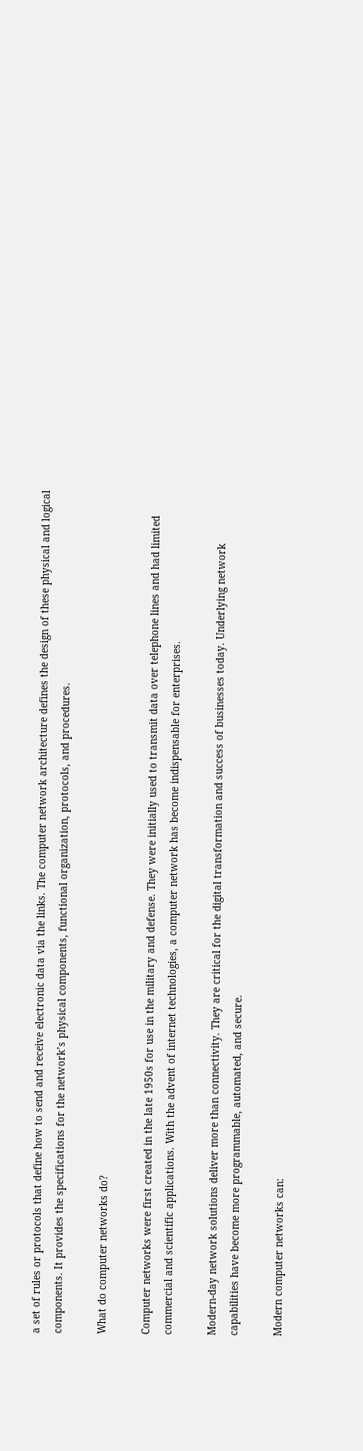a set of rules or protocols that define how to send and receive electronic data via the links. The computer network architecture defines the design of these physical and logical components. It provides the specifications for the network’s physical components, functional organization, protocols, and procedures.

What do computer networks do?

Computer networks were first created in the late 1950s for use in the military and defense. They were initially used to transmit data over telephone lines and had limited commercial and scientific applications. With the advent of internet technologies, a computer network has become indispensable for enterprises.

Modern-day network solutions deliver more than connectivity. They are critical for the digital transformation and success of businesses today. Underlying network capabilities have become more programmable, automated, and secure.

Modern computer networks can: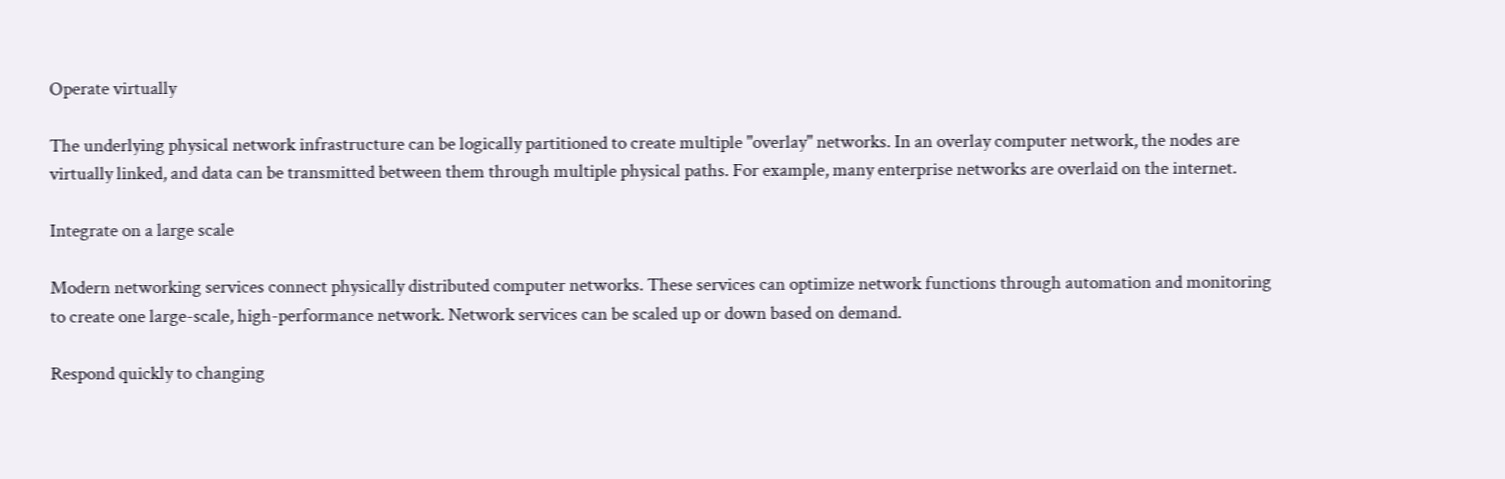Operate virtually

The underlying physical network infrastructure can be logically partitioned to create multiple "overlay" networks. In an overlay computer network, the nodes are virtually linked, and data can be transmitted between them through multiple physical paths. For example, many enterprise networks are overlaid on the internet.

Integrate on a large scale

Modern networking services connect physically distributed computer networks. These services can optimize network functions through automation and monitoring to create one large-scale, high-performance network. Network services can be scaled up or down based on demand.

Respond quickly to changing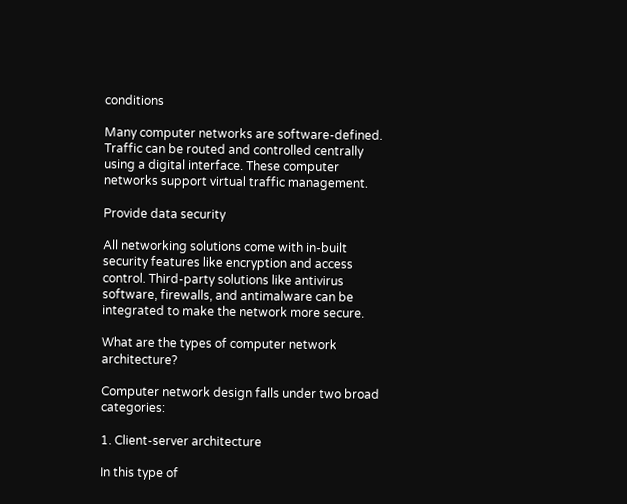conditions

Many computer networks are software-defined. Traffic can be routed and controlled centrally using a digital interface. These computer networks support virtual traffic management.

Provide data security

All networking solutions come with in-built security features like encryption and access control. Third-party solutions like antivirus software, firewalls, and antimalware can be integrated to make the network more secure.

What are the types of computer network architecture?

Computer network design falls under two broad categories:

1. Client-server architecture

In this type of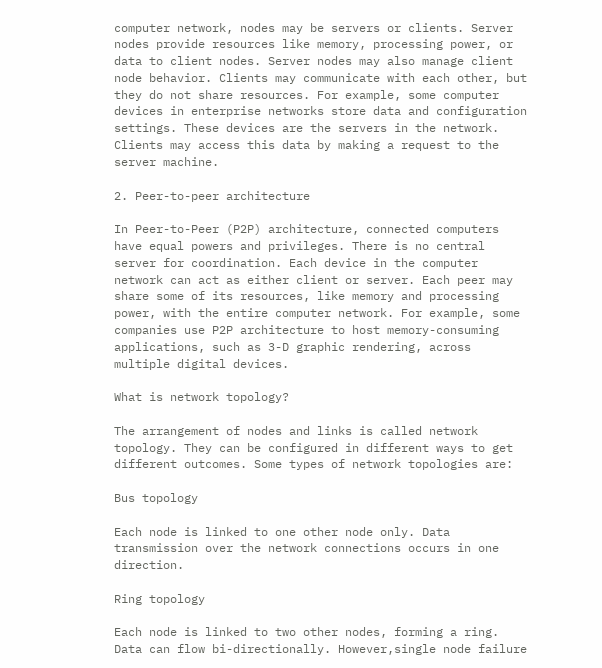computer network, nodes may be servers or clients. Server nodes provide resources like memory, processing power, or data to client nodes. Server nodes may also manage client node behavior. Clients may communicate with each other, but they do not share resources. For example, some computer devices in enterprise networks store data and configuration settings. These devices are the servers in the network. Clients may access this data by making a request to the server machine.

2. Peer-to-peer architecture

In Peer-to-Peer (P2P) architecture, connected computers have equal powers and privileges. There is no central server for coordination. Each device in the computer network can act as either client or server. Each peer may share some of its resources, like memory and processing power, with the entire computer network. For example, some companies use P2P architecture to host memory-consuming applications, such as 3-D graphic rendering, across multiple digital devices.

What is network topology?

The arrangement of nodes and links is called network topology. They can be configured in different ways to get different outcomes. Some types of network topologies are:

Bus topology

Each node is linked to one other node only. Data transmission over the network connections occurs in one direction.

Ring topology

Each node is linked to two other nodes, forming a ring. Data can flow bi-directionally. However,single node failure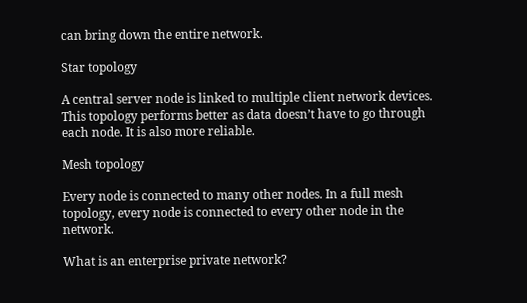can bring down the entire network.

Star topology

A central server node is linked to multiple client network devices. This topology performs better as data doesn’t have to go through each node. It is also more reliable.

Mesh topology

Every node is connected to many other nodes. In a full mesh topology, every node is connected to every other node in the network.

What is an enterprise private network?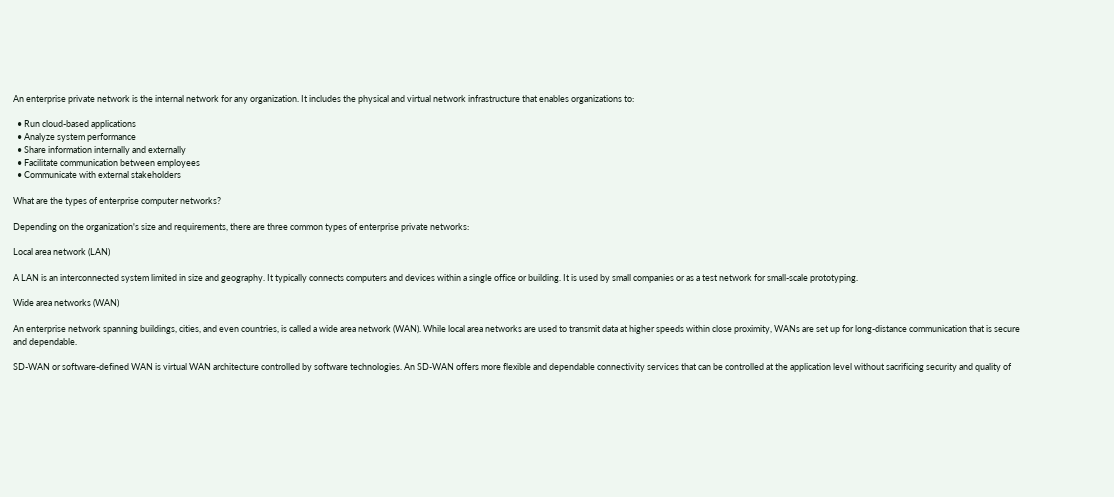An enterprise private network is the internal network for any organization. It includes the physical and virtual network infrastructure that enables organizations to:

  • Run cloud-based applications
  • Analyze system performance
  • Share information internally and externally
  • Facilitate communication between employees
  • Communicate with external stakeholders

What are the types of enterprise computer networks?

Depending on the organization's size and requirements, there are three common types of enterprise private networks:

Local area network (LAN)

A LAN is an interconnected system limited in size and geography. It typically connects computers and devices within a single office or building. It is used by small companies or as a test network for small-scale prototyping.

Wide area networks (WAN)

An enterprise network spanning buildings, cities, and even countries, is called a wide area network (WAN). While local area networks are used to transmit data at higher speeds within close proximity, WANs are set up for long-distance communication that is secure and dependable.

SD-WAN or software-defined WAN is virtual WAN architecture controlled by software technologies. An SD-WAN offers more flexible and dependable connectivity services that can be controlled at the application level without sacrificing security and quality of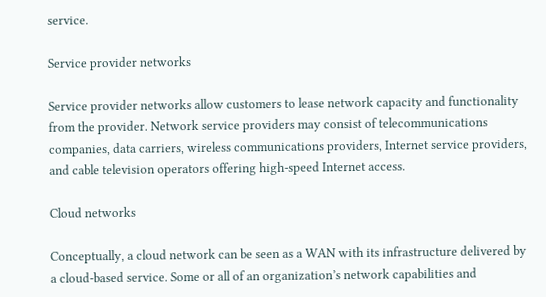service.

Service provider networks

Service provider networks allow customers to lease network capacity and functionality from the provider. Network service providers may consist of telecommunications companies, data carriers, wireless communications providers, Internet service providers, and cable television operators offering high-speed Internet access.

Cloud networks

Conceptually, a cloud network can be seen as a WAN with its infrastructure delivered by a cloud-based service. Some or all of an organization’s network capabilities and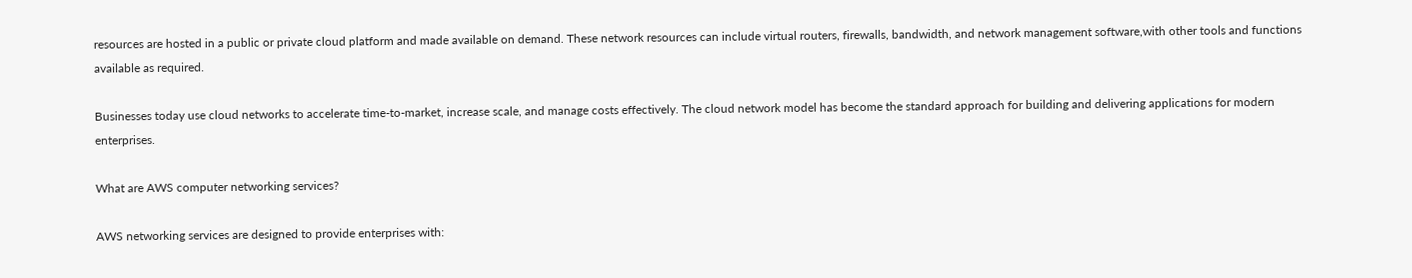resources are hosted in a public or private cloud platform and made available on demand. These network resources can include virtual routers, firewalls, bandwidth, and network management software,with other tools and functions available as required.

Businesses today use cloud networks to accelerate time-to-market, increase scale, and manage costs effectively. The cloud network model has become the standard approach for building and delivering applications for modern enterprises.

What are AWS computer networking services?

AWS networking services are designed to provide enterprises with: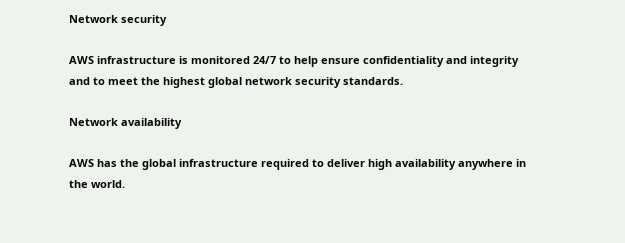Network security

AWS infrastructure is monitored 24/7 to help ensure confidentiality and integrity and to meet the highest global network security standards.

Network availability

AWS has the global infrastructure required to deliver high availability anywhere in the world.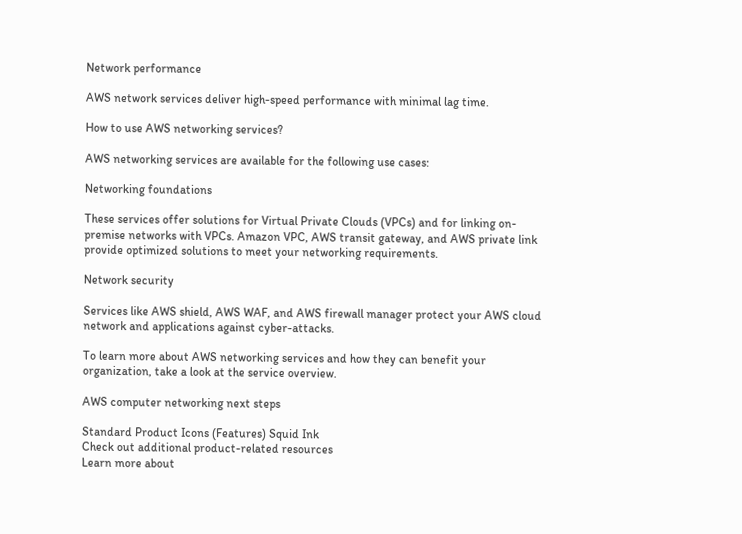Network performance

AWS network services deliver high-speed performance with minimal lag time.

How to use AWS networking services?

AWS networking services are available for the following use cases:

Networking foundations

These services offer solutions for Virtual Private Clouds (VPCs) and for linking on-premise networks with VPCs. Amazon VPC, AWS transit gateway, and AWS private link provide optimized solutions to meet your networking requirements.

Network security

Services like AWS shield, AWS WAF, and AWS firewall manager protect your AWS cloud network and applications against cyber-attacks.

To learn more about AWS networking services and how they can benefit your organization, take a look at the service overview.

AWS computer networking next steps

Standard Product Icons (Features) Squid Ink
Check out additional product-related resources
Learn more about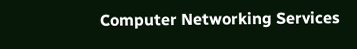Computer Networking Services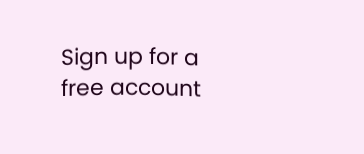Sign up for a free account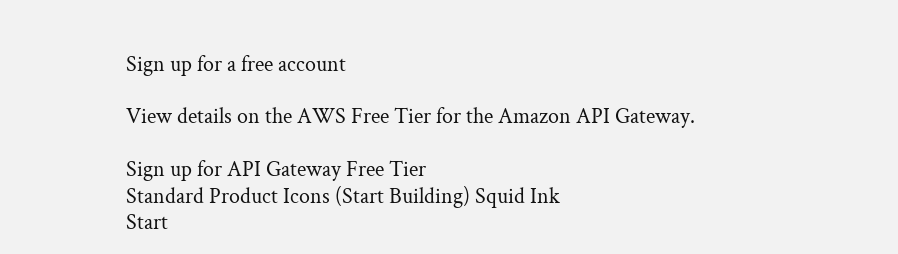Sign up for a free account

View details on the AWS Free Tier for the Amazon API Gateway.

Sign up for API Gateway Free Tier
Standard Product Icons (Start Building) Squid Ink
Start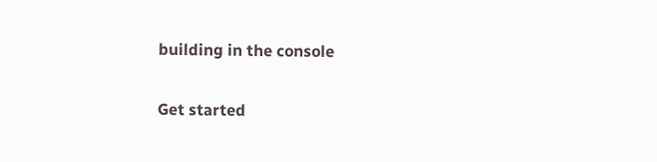building in the console

Get started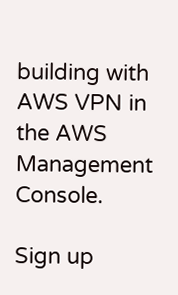building with AWS VPN in the AWS Management Console.

Sign up